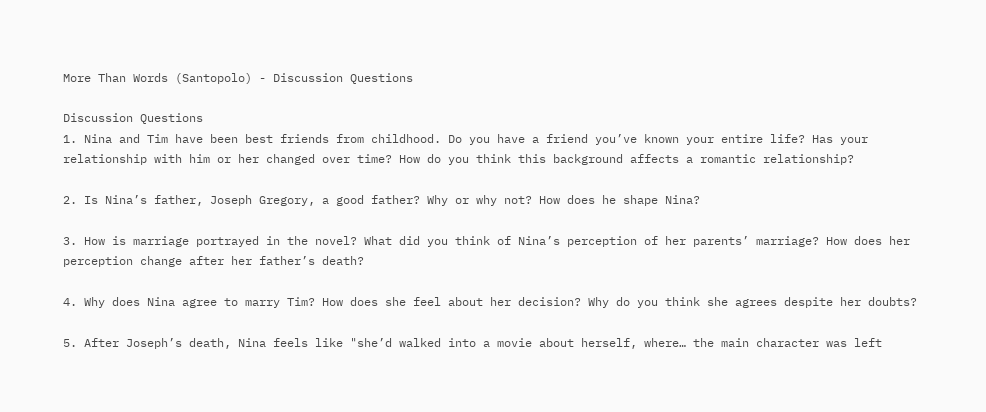More Than Words (Santopolo) - Discussion Questions

Discussion Questions
1. Nina and Tim have been best friends from childhood. Do you have a friend you’ve known your entire life? Has your relationship with him or her changed over time? How do you think this background affects a romantic relationship?

2. Is Nina’s father, Joseph Gregory, a good father? Why or why not? How does he shape Nina?

3. How is marriage portrayed in the novel? What did you think of Nina’s perception of her parents’ marriage? How does her perception change after her father’s death?

4. Why does Nina agree to marry Tim? How does she feel about her decision? Why do you think she agrees despite her doubts?

5. After Joseph’s death, Nina feels like "she’d walked into a movie about herself, where… the main character was left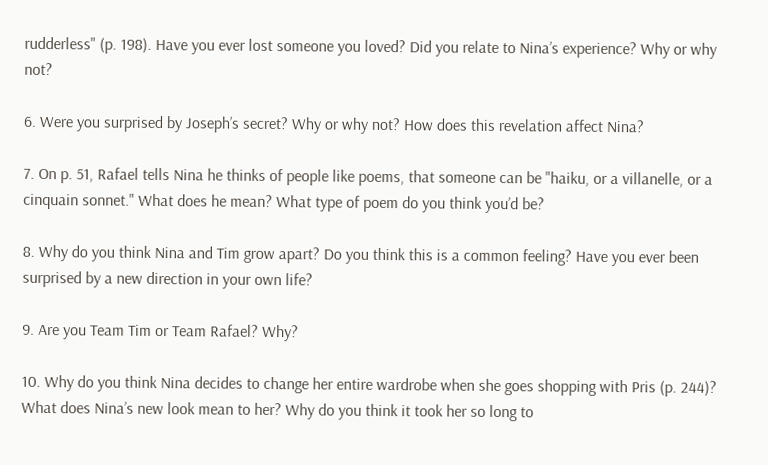rudderless" (p. 198). Have you ever lost someone you loved? Did you relate to Nina’s experience? Why or why not?

6. Were you surprised by Joseph’s secret? Why or why not? How does this revelation affect Nina?

7. On p. 51, Rafael tells Nina he thinks of people like poems, that someone can be "haiku, or a villanelle, or a cinquain sonnet." What does he mean? What type of poem do you think you’d be?

8. Why do you think Nina and Tim grow apart? Do you think this is a common feeling? Have you ever been surprised by a new direction in your own life?

9. Are you Team Tim or Team Rafael? Why?

10. Why do you think Nina decides to change her entire wardrobe when she goes shopping with Pris (p. 244)? What does Nina’s new look mean to her? Why do you think it took her so long to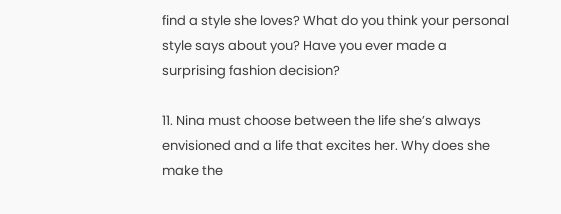find a style she loves? What do you think your personal style says about you? Have you ever made a surprising fashion decision?

11. Nina must choose between the life she’s always envisioned and a life that excites her. Why does she make the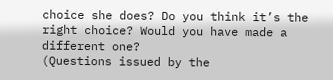choice she does? Do you think it’s the right choice? Would you have made a different one?
(Questions issued by the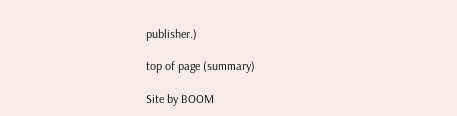publisher.)

top of page (summary)

Site by BOOM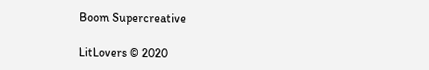Boom Supercreative

LitLovers © 2020